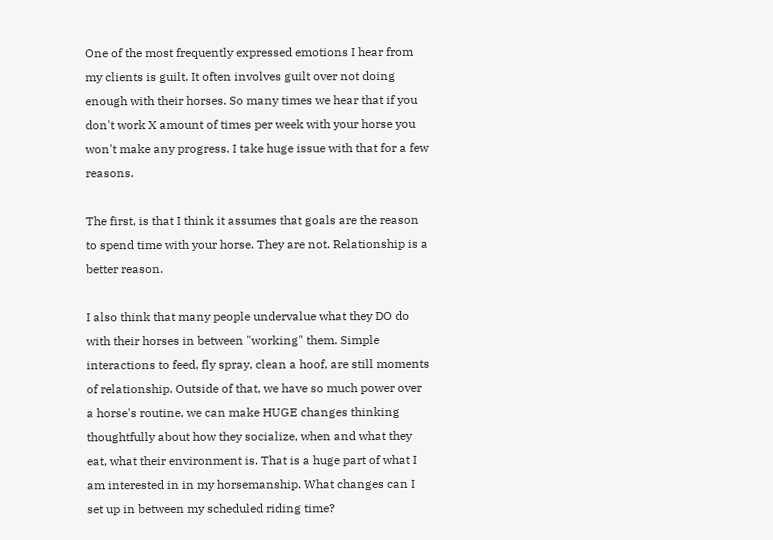One of the most frequently expressed emotions I hear from my clients is guilt. It often involves guilt over not doing enough with their horses. So many times we hear that if you don't work X amount of times per week with your horse you won't make any progress. I take huge issue with that for a few reasons.

The first, is that I think it assumes that goals are the reason to spend time with your horse. They are not. Relationship is a better reason.

I also think that many people undervalue what they DO do with their horses in between "working" them. Simple interactions to feed, fly spray, clean a hoof, are still moments of relationship. Outside of that, we have so much power over a horse's routine, we can make HUGE changes thinking thoughtfully about how they socialize, when and what they eat, what their environment is. That is a huge part of what I am interested in in my horsemanship. What changes can I set up in between my scheduled riding time?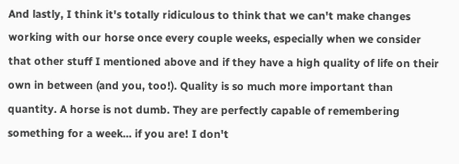And lastly, I think it's totally ridiculous to think that we can't make changes working with our horse once every couple weeks, especially when we consider that other stuff I mentioned above and if they have a high quality of life on their own in between (and you, too!). Quality is so much more important than quantity. A horse is not dumb. They are perfectly capable of remembering something for a week... if you are! I don't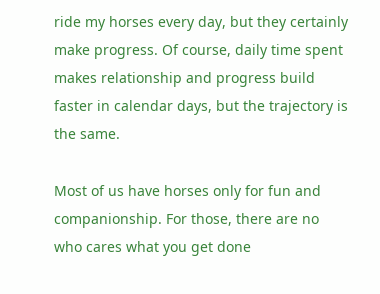ride my horses every day, but they certainly make progress. Of course, daily time spent makes relationship and progress build faster in calendar days, but the trajectory is the same.

Most of us have horses only for fun and companionship. For those, there are no who cares what you get done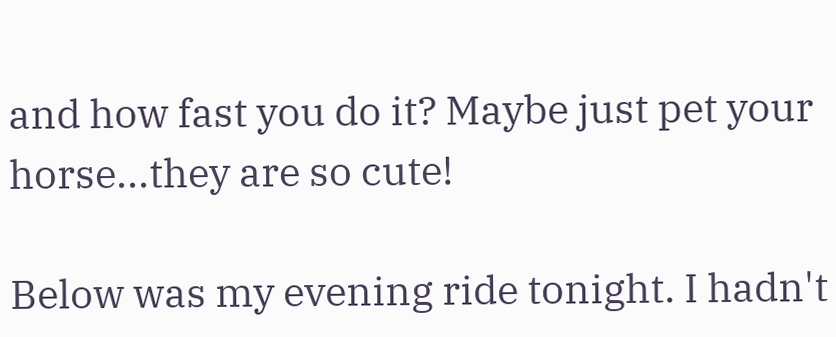and how fast you do it? Maybe just pet your horse...they are so cute!

Below was my evening ride tonight. I hadn't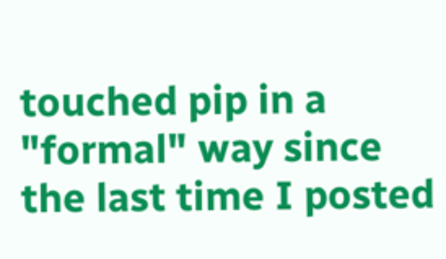touched pip in a "formal" way since the last time I posted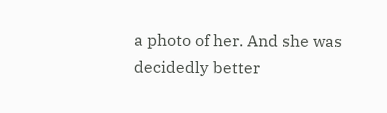a photo of her. And she was decidedly better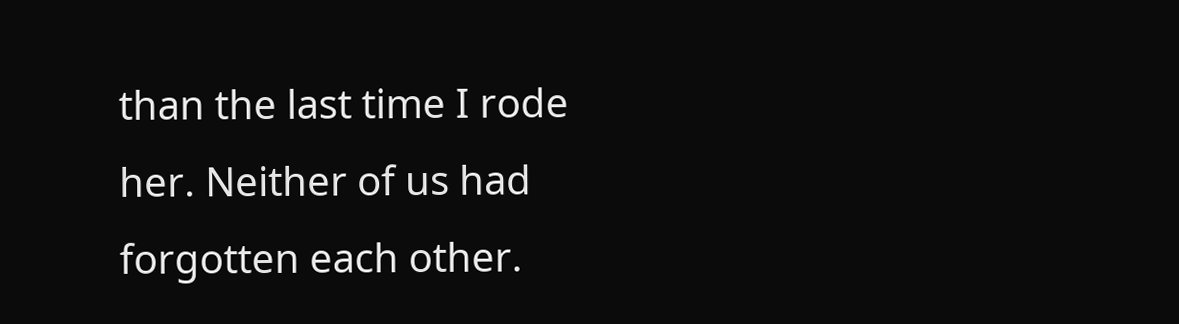than the last time I rode her. Neither of us had forgotten each other.